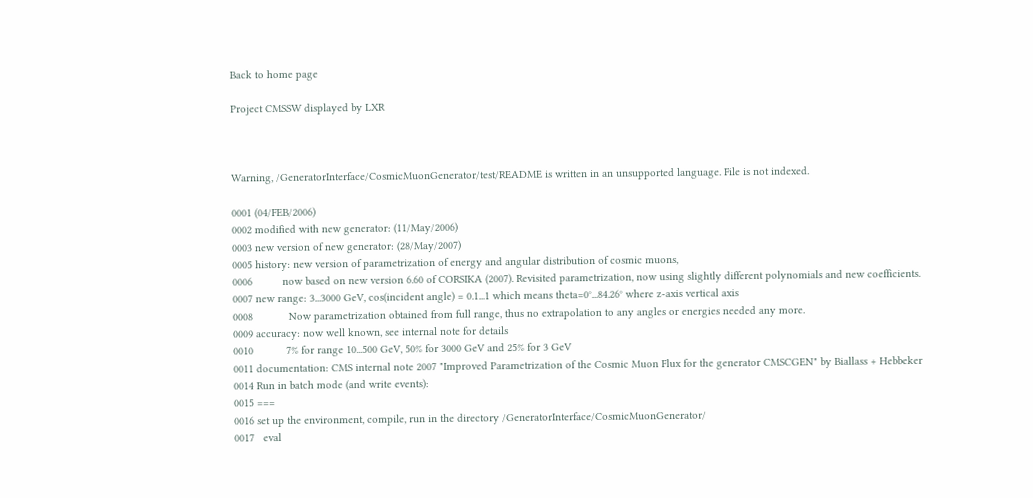Back to home page

Project CMSSW displayed by LXR



Warning, /GeneratorInterface/CosmicMuonGenerator/test/README is written in an unsupported language. File is not indexed.

0001 (04/FEB/2006)
0002 modified with new generator: (11/May/2006)
0003 new version of new generator: (28/May/2007)
0005 history: new version of parametrization of energy and angular distribution of cosmic muons,
0006          now based on new version 6.60 of CORSIKA (2007). Revisited parametrization, now using slightly different polynomials and new coefficients.
0007 new range: 3...3000 GeV, cos(incident angle) = 0.1...1 which means theta=0°...84.26° where z-axis vertical axis
0008            Now parametrization obtained from full range, thus no extrapolation to any angles or energies needed any more.
0009 accuracy: now well known, see internal note for details
0010           7% for range 10...500 GeV, 50% for 3000 GeV and 25% for 3 GeV
0011 documentation: CMS internal note 2007 "Improved Parametrization of the Cosmic Muon Flux for the generator CMSCGEN" by Biallass + Hebbeker
0014 Run in batch mode (and write events):
0015 ===
0016 set up the environment, compile, run in the directory /GeneratorInterface/CosmicMuonGenerator/
0017   eval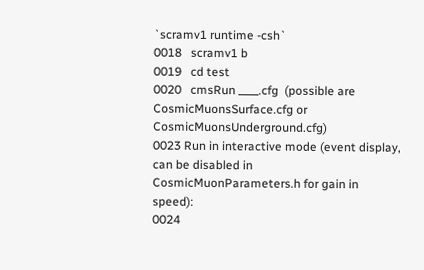`scramv1 runtime -csh`
0018   scramv1 b
0019   cd test
0020   cmsRun ____.cfg  (possible are CosmicMuonsSurface.cfg or CosmicMuonsUnderground.cfg)
0023 Run in interactive mode (event display, can be disabled in CosmicMuonParameters.h for gain in speed):
0024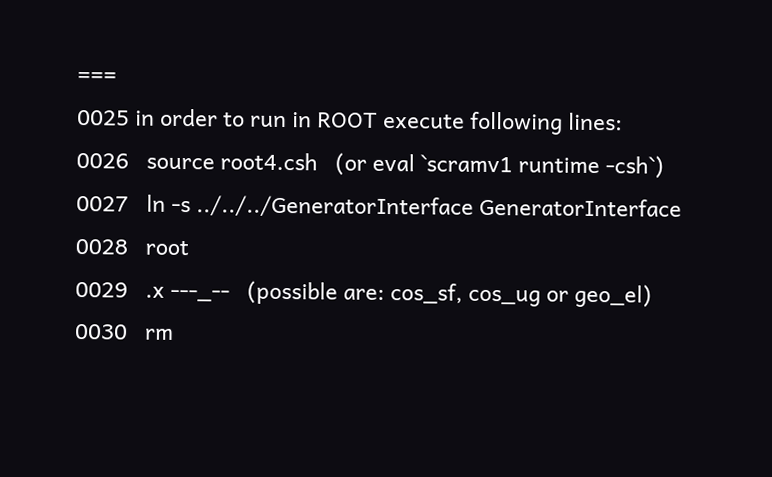===
0025 in order to run in ROOT execute following lines:
0026   source root4.csh   (or eval `scramv1 runtime -csh`)
0027   ln -s ../../../GeneratorInterface GeneratorInterface
0028   root
0029   .x ---_--   (possible are: cos_sf, cos_ug or geo_el)
0030   rm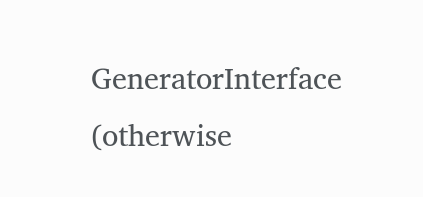GeneratorInterface   (otherwise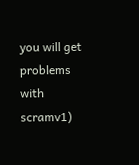you will get problems with scramv1)